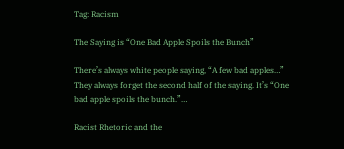Tag: Racism

The Saying is “One Bad Apple Spoils the Bunch”

There’s always white people saying, “A few bad apples…” They always forget the second half of the saying. It’s “One bad apple spoils the bunch.”…

Racist Rhetoric and the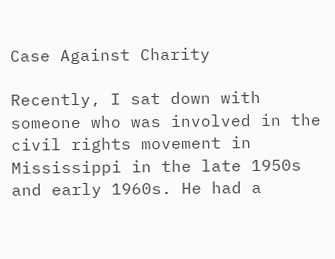Case Against Charity

Recently, I sat down with someone who was involved in the civil rights movement in Mississippi in the late 1950s and early 1960s. He had a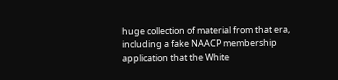huge collection of material from that era, including a fake NAACP membership application that the White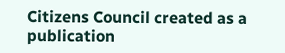Citizens Council created as a publication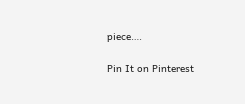piece….

Pin It on Pinterest